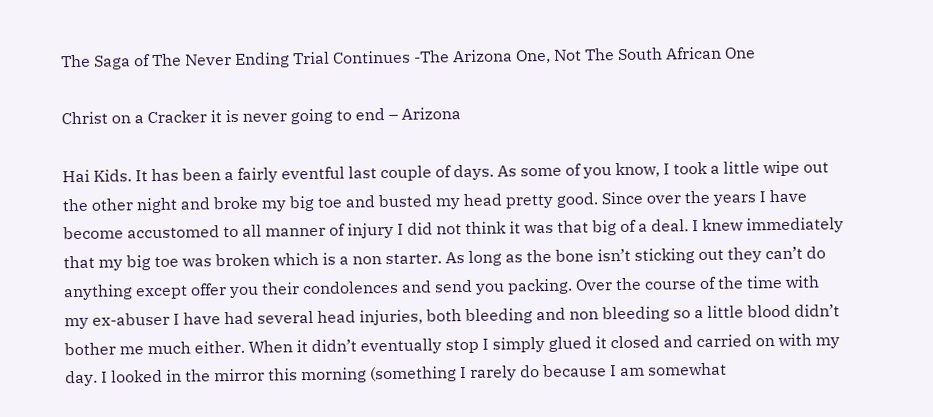The Saga of The Never Ending Trial Continues -The Arizona One, Not The South African One

Christ on a Cracker it is never going to end – Arizona

Hai Kids. It has been a fairly eventful last couple of days. As some of you know, I took a little wipe out the other night and broke my big toe and busted my head pretty good. Since over the years I have become accustomed to all manner of injury I did not think it was that big of a deal. I knew immediately that my big toe was broken which is a non starter. As long as the bone isn’t sticking out they can’t do anything except offer you their condolences and send you packing. Over the course of the time with my ex-abuser I have had several head injuries, both bleeding and non bleeding so a little blood didn’t bother me much either. When it didn’t eventually stop I simply glued it closed and carried on with my day. I looked in the mirror this morning (something I rarely do because I am somewhat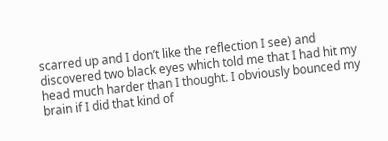scarred up and I don’t like the reflection I see) and discovered two black eyes which told me that I had hit my head much harder than I thought. I obviously bounced my brain if I did that kind of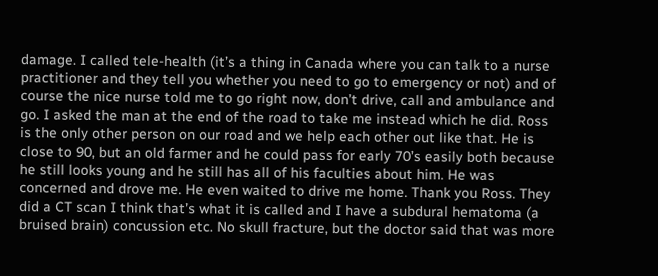damage. I called tele-health (it’s a thing in Canada where you can talk to a nurse practitioner and they tell you whether you need to go to emergency or not) and of course the nice nurse told me to go right now, don’t drive, call and ambulance and go. I asked the man at the end of the road to take me instead which he did. Ross is the only other person on our road and we help each other out like that. He is close to 90, but an old farmer and he could pass for early 70’s easily both because he still looks young and he still has all of his faculties about him. He was concerned and drove me. He even waited to drive me home. Thank you Ross. They did a CT scan I think that’s what it is called and I have a subdural hematoma (a bruised brain) concussion etc. No skull fracture, but the doctor said that was more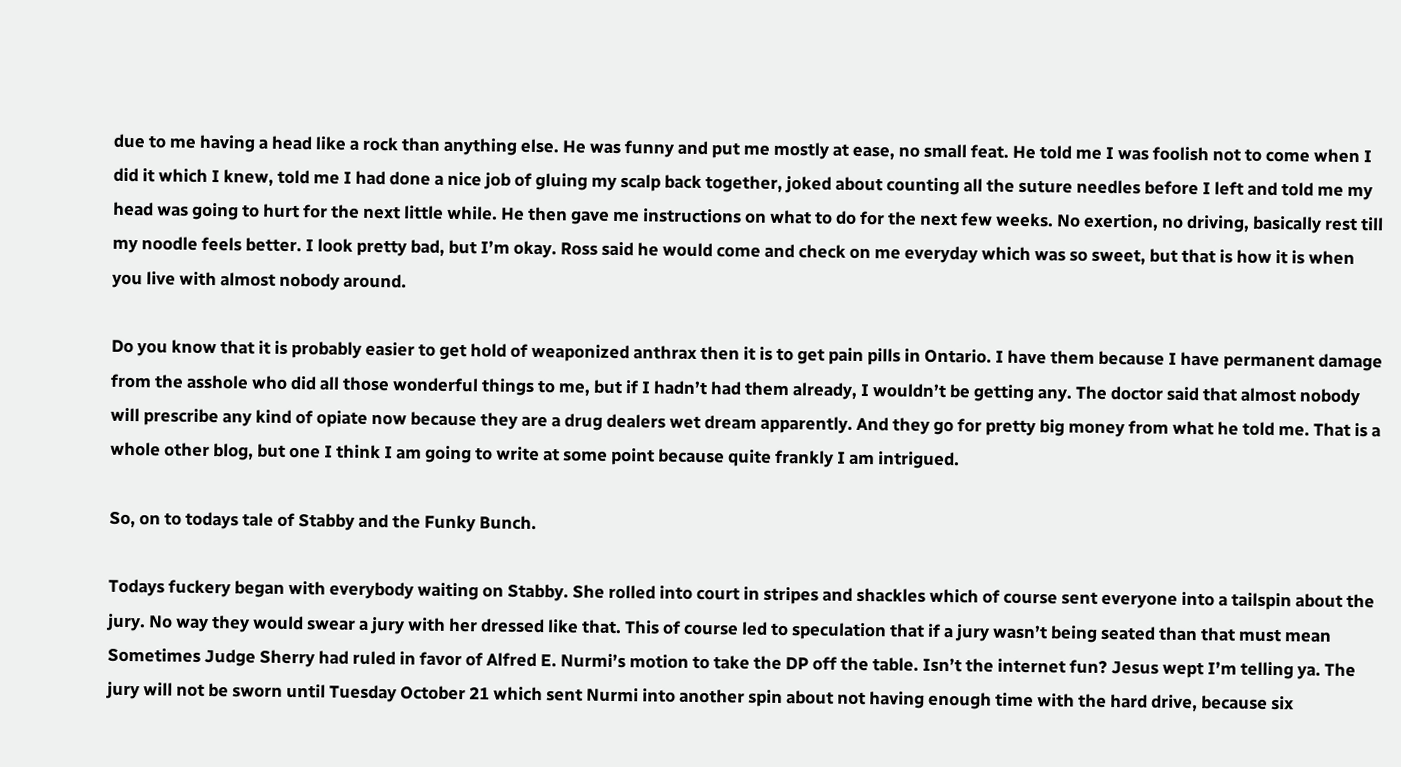due to me having a head like a rock than anything else. He was funny and put me mostly at ease, no small feat. He told me I was foolish not to come when I did it which I knew, told me I had done a nice job of gluing my scalp back together, joked about counting all the suture needles before I left and told me my head was going to hurt for the next little while. He then gave me instructions on what to do for the next few weeks. No exertion, no driving, basically rest till my noodle feels better. I look pretty bad, but I’m okay. Ross said he would come and check on me everyday which was so sweet, but that is how it is when you live with almost nobody around.

Do you know that it is probably easier to get hold of weaponized anthrax then it is to get pain pills in Ontario. I have them because I have permanent damage from the asshole who did all those wonderful things to me, but if I hadn’t had them already, I wouldn’t be getting any. The doctor said that almost nobody will prescribe any kind of opiate now because they are a drug dealers wet dream apparently. And they go for pretty big money from what he told me. That is a whole other blog, but one I think I am going to write at some point because quite frankly I am intrigued.

So, on to todays tale of Stabby and the Funky Bunch.

Todays fuckery began with everybody waiting on Stabby. She rolled into court in stripes and shackles which of course sent everyone into a tailspin about the jury. No way they would swear a jury with her dressed like that. This of course led to speculation that if a jury wasn’t being seated than that must mean Sometimes Judge Sherry had ruled in favor of Alfred E. Nurmi’s motion to take the DP off the table. Isn’t the internet fun? Jesus wept I’m telling ya. The jury will not be sworn until Tuesday October 21 which sent Nurmi into another spin about not having enough time with the hard drive, because six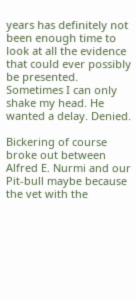years has definitely not been enough time to look at all the evidence that could ever possibly be presented. Sometimes I can only shake my head. He wanted a delay. Denied.

Bickering of course broke out between Alfred E. Nurmi and our Pit-bull maybe because the vet with the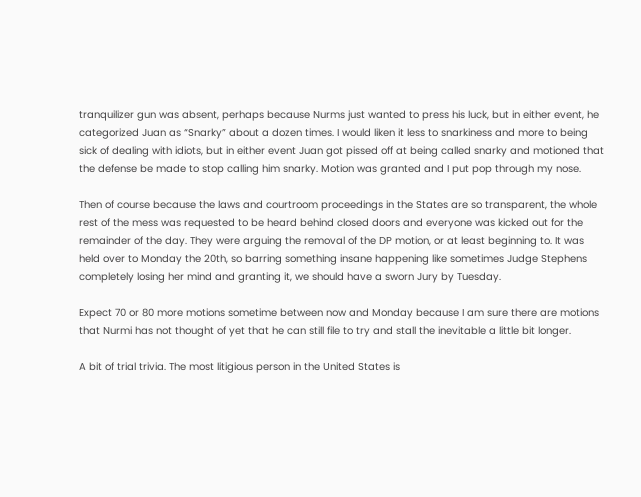tranquilizer gun was absent, perhaps because Nurms just wanted to press his luck, but in either event, he categorized Juan as “Snarky” about a dozen times. I would liken it less to snarkiness and more to being sick of dealing with idiots, but in either event Juan got pissed off at being called snarky and motioned that the defense be made to stop calling him snarky. Motion was granted and I put pop through my nose.

Then of course because the laws and courtroom proceedings in the States are so transparent, the whole rest of the mess was requested to be heard behind closed doors and everyone was kicked out for the remainder of the day. They were arguing the removal of the DP motion, or at least beginning to. It was held over to Monday the 20th, so barring something insane happening like sometimes Judge Stephens completely losing her mind and granting it, we should have a sworn Jury by Tuesday.

Expect 70 or 80 more motions sometime between now and Monday because I am sure there are motions that Nurmi has not thought of yet that he can still file to try and stall the inevitable a little bit longer.

A bit of trial trivia. The most litigious person in the United States is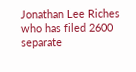Jonathan Lee Riches who has filed 2600 separate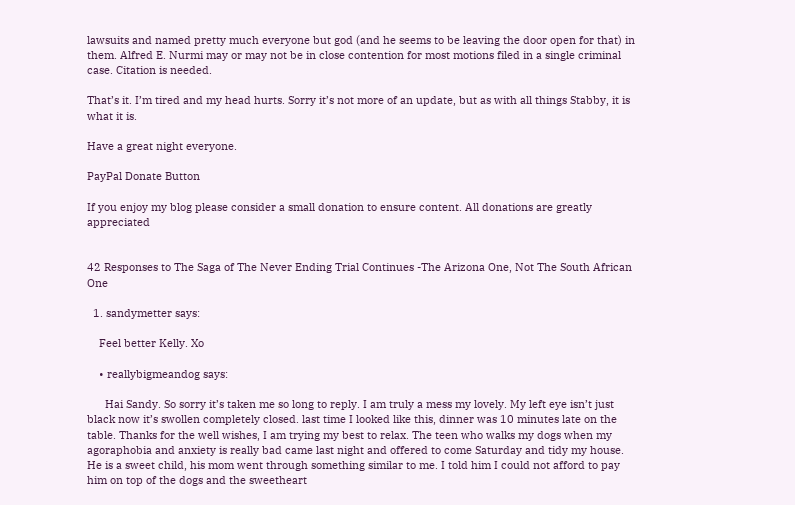lawsuits and named pretty much everyone but god (and he seems to be leaving the door open for that) in them. Alfred E. Nurmi may or may not be in close contention for most motions filed in a single criminal case. Citation is needed.

That’s it. I’m tired and my head hurts. Sorry it’s not more of an update, but as with all things Stabby, it is what it is.

Have a great night everyone.

PayPal Donate Button

If you enjoy my blog please consider a small donation to ensure content. All donations are greatly appreciated


42 Responses to The Saga of The Never Ending Trial Continues -The Arizona One, Not The South African One

  1. sandymetter says:

    Feel better Kelly. Xo

    • reallybigmeandog says:

      Hai Sandy. So sorry it’s taken me so long to reply. I am truly a mess my lovely. My left eye isn’t just black now it’s swollen completely closed. last time I looked like this, dinner was 10 minutes late on the table. Thanks for the well wishes, I am trying my best to relax. The teen who walks my dogs when my agoraphobia and anxiety is really bad came last night and offered to come Saturday and tidy my house. He is a sweet child, his mom went through something similar to me. I told him I could not afford to pay him on top of the dogs and the sweetheart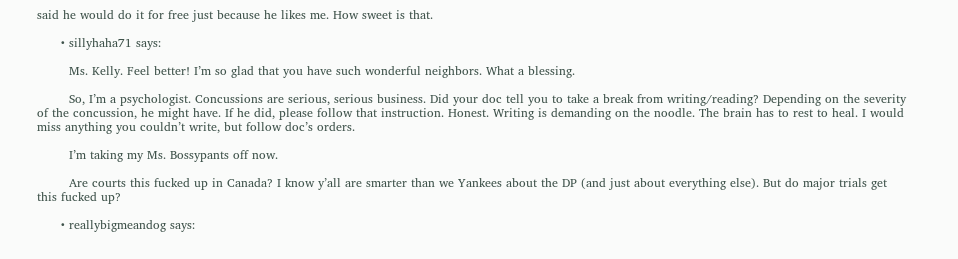said he would do it for free just because he likes me. How sweet is that.

      • sillyhaha71 says:

        Ms. Kelly. Feel better! I’m so glad that you have such wonderful neighbors. What a blessing.

        So, I’m a psychologist. Concussions are serious, serious business. Did your doc tell you to take a break from writing/reading? Depending on the severity of the concussion, he might have. If he did, please follow that instruction. Honest. Writing is demanding on the noodle. The brain has to rest to heal. I would miss anything you couldn’t write, but follow doc’s orders.

        I’m taking my Ms. Bossypants off now.

        Are courts this fucked up in Canada? I know y’all are smarter than we Yankees about the DP (and just about everything else). But do major trials get this fucked up?

      • reallybigmeandog says: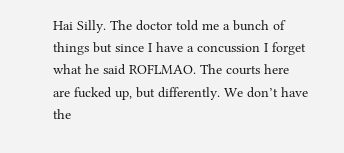Hai Silly. The doctor told me a bunch of things but since I have a concussion I forget what he said ROFLMAO. The courts here are fucked up, but differently. We don’t have the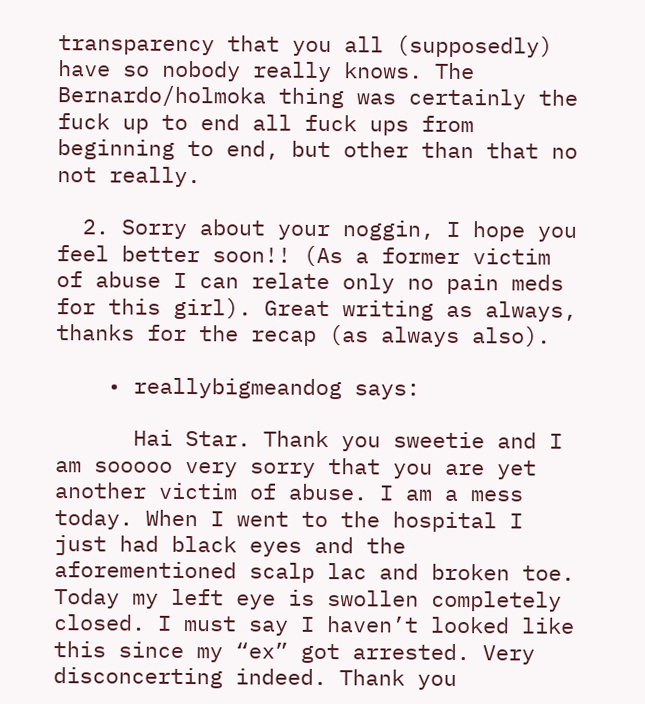transparency that you all (supposedly) have so nobody really knows. The Bernardo/holmoka thing was certainly the fuck up to end all fuck ups from beginning to end, but other than that no not really.

  2. Sorry about your noggin, I hope you feel better soon!! (As a former victim of abuse I can relate only no pain meds for this girl). Great writing as always, thanks for the recap (as always also).

    • reallybigmeandog says:

      Hai Star. Thank you sweetie and I am sooooo very sorry that you are yet another victim of abuse. I am a mess today. When I went to the hospital I just had black eyes and the aforementioned scalp lac and broken toe. Today my left eye is swollen completely closed. I must say I haven’t looked like this since my “ex” got arrested. Very disconcerting indeed. Thank you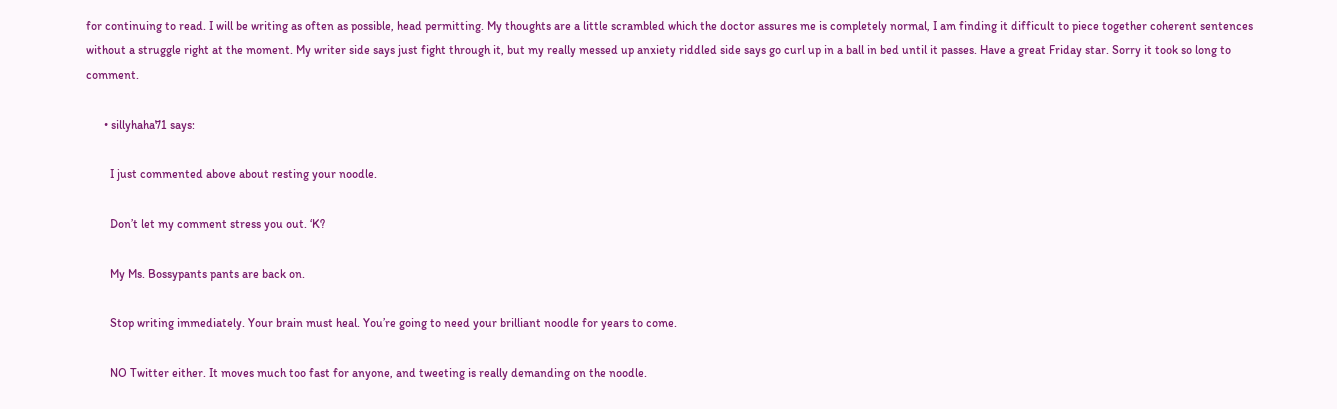for continuing to read. I will be writing as often as possible, head permitting. My thoughts are a little scrambled which the doctor assures me is completely normal, I am finding it difficult to piece together coherent sentences without a struggle right at the moment. My writer side says just fight through it, but my really messed up anxiety riddled side says go curl up in a ball in bed until it passes. Have a great Friday star. Sorry it took so long to comment.

      • sillyhaha71 says:

        I just commented above about resting your noodle.

        Don’t let my comment stress you out. ‘K?

        My Ms. Bossypants pants are back on.

        Stop writing immediately. Your brain must heal. You’re going to need your brilliant noodle for years to come.

        NO Twitter either. It moves much too fast for anyone, and tweeting is really demanding on the noodle.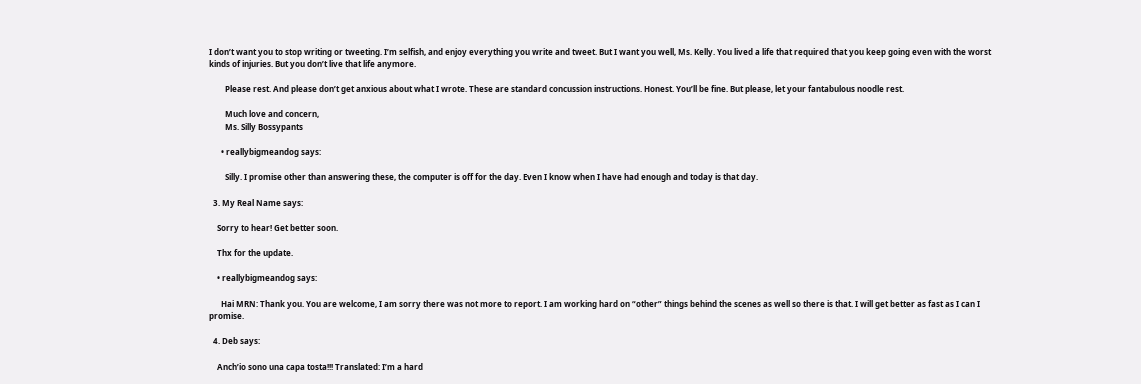I don’t want you to stop writing or tweeting. I’m selfish, and enjoy everything you write and tweet. But I want you well, Ms. Kelly. You lived a life that required that you keep going even with the worst kinds of injuries. But you don’t live that life anymore.

        Please rest. And please don’t get anxious about what I wrote. These are standard concussion instructions. Honest. You’ll be fine. But please, let your fantabulous noodle rest.

        Much love and concern,
        Ms. Silly Bossypants

      • reallybigmeandog says:

        Silly. I promise other than answering these, the computer is off for the day. Even I know when I have had enough and today is that day.

  3. My Real Name says:

    Sorry to hear! Get better soon.

    Thx for the update.

    • reallybigmeandog says:

      Hai MRN: Thank you. You are welcome, I am sorry there was not more to report. I am working hard on “other” things behind the scenes as well so there is that. I will get better as fast as I can I promise.

  4. Deb says:

    Anch’io sono una capa tosta!!! Translated: I’m a hard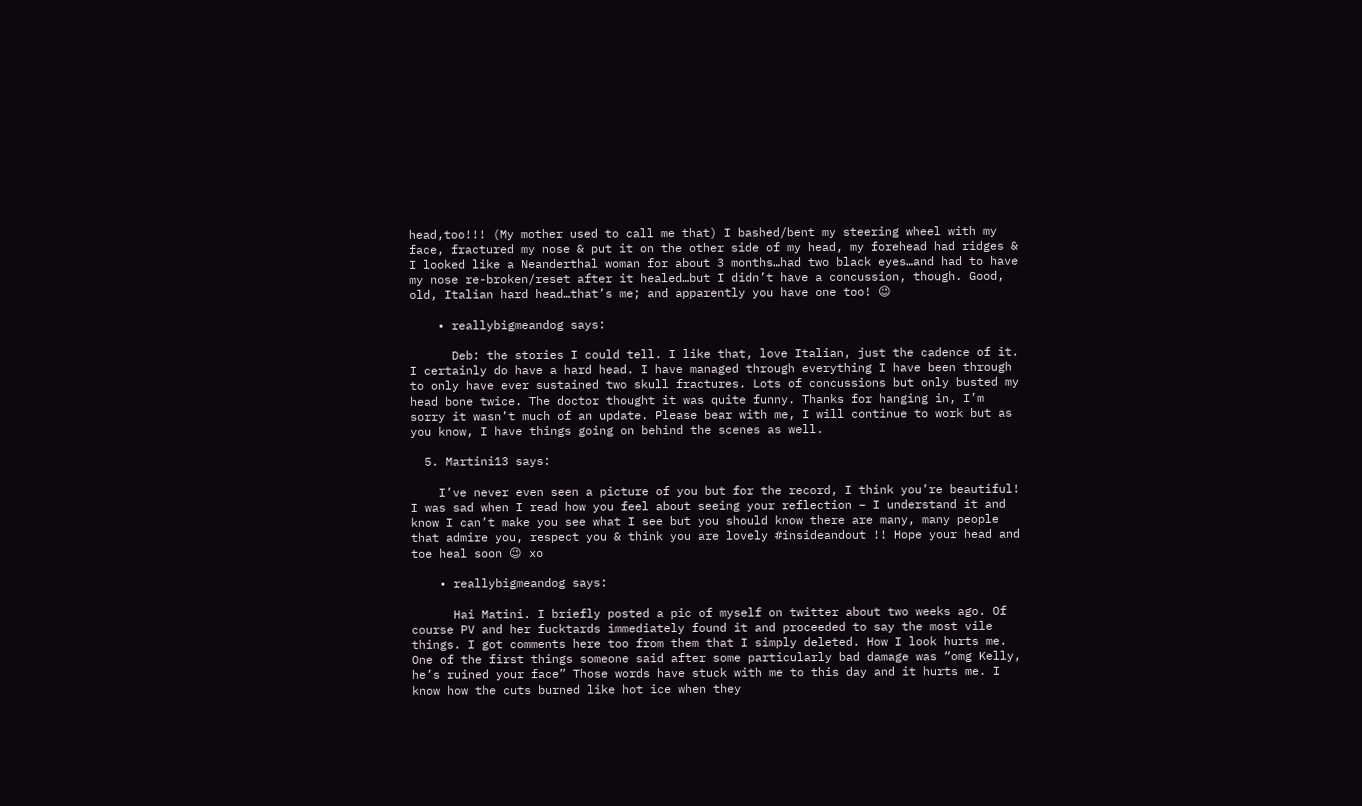head,too!!! (My mother used to call me that) I bashed/bent my steering wheel with my face, fractured my nose & put it on the other side of my head, my forehead had ridges & I looked like a Neanderthal woman for about 3 months…had two black eyes…and had to have my nose re-broken/reset after it healed…but I didn’t have a concussion, though. Good, old, Italian hard head…that’s me; and apparently you have one too! 😉

    • reallybigmeandog says:

      Deb: the stories I could tell. I like that, love Italian, just the cadence of it. I certainly do have a hard head. I have managed through everything I have been through to only have ever sustained two skull fractures. Lots of concussions but only busted my head bone twice. The doctor thought it was quite funny. Thanks for hanging in, I’m sorry it wasn’t much of an update. Please bear with me, I will continue to work but as you know, I have things going on behind the scenes as well.

  5. Martini13 says:

    I’ve never even seen a picture of you but for the record, I think you’re beautiful! I was sad when I read how you feel about seeing your reflection – I understand it and know I can’t make you see what I see but you should know there are many, many people that admire you, respect you & think you are lovely #insideandout !! Hope your head and toe heal soon 😉 xo

    • reallybigmeandog says:

      Hai Matini. I briefly posted a pic of myself on twitter about two weeks ago. Of course PV and her fucktards immediately found it and proceeded to say the most vile things. I got comments here too from them that I simply deleted. How I look hurts me. One of the first things someone said after some particularly bad damage was “omg Kelly, he’s ruined your face” Those words have stuck with me to this day and it hurts me. I know how the cuts burned like hot ice when they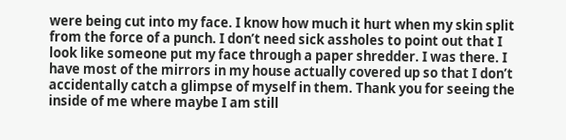were being cut into my face. I know how much it hurt when my skin split from the force of a punch. I don’t need sick assholes to point out that I look like someone put my face through a paper shredder. I was there. I have most of the mirrors in my house actually covered up so that I don’t accidentally catch a glimpse of myself in them. Thank you for seeing the inside of me where maybe I am still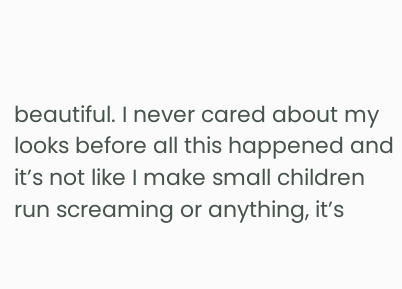beautiful. I never cared about my looks before all this happened and it’s not like I make small children run screaming or anything, it’s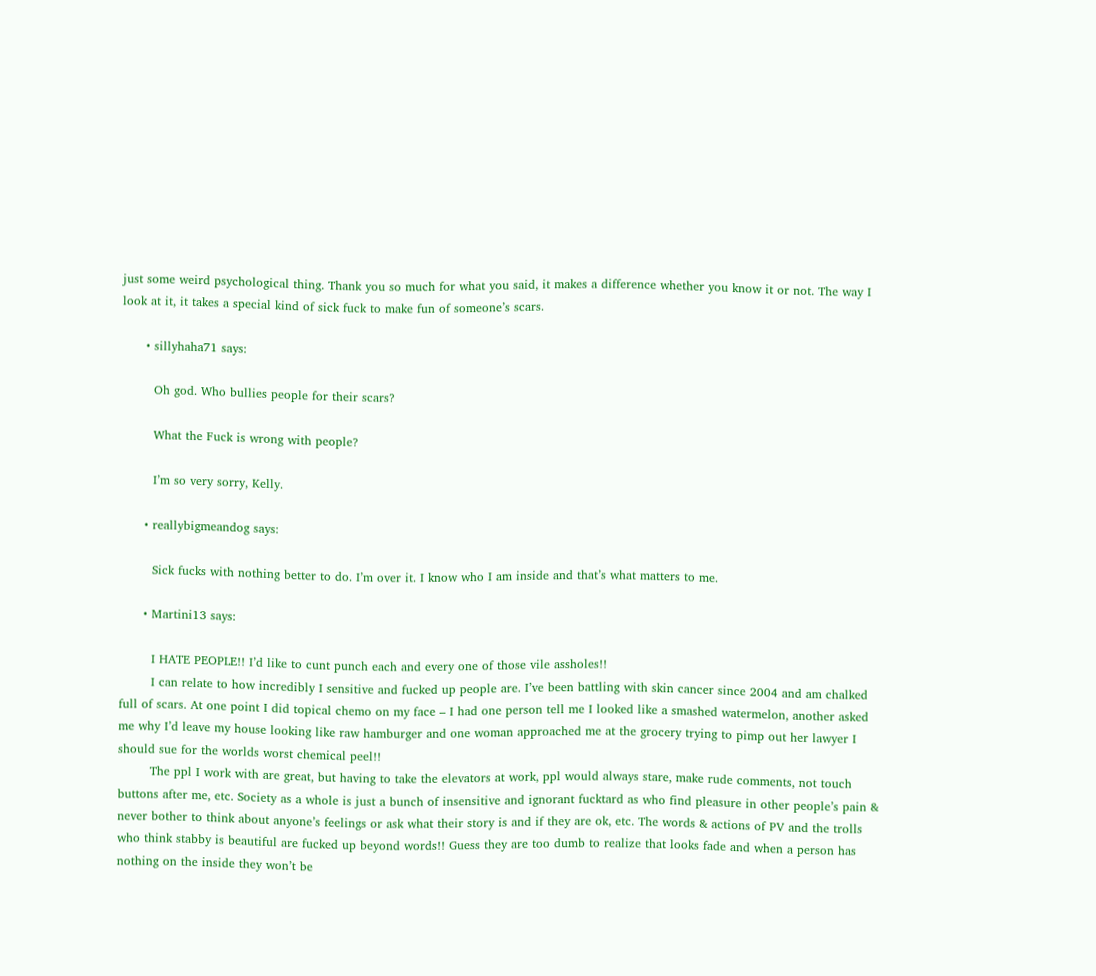just some weird psychological thing. Thank you so much for what you said, it makes a difference whether you know it or not. The way I look at it, it takes a special kind of sick fuck to make fun of someone’s scars.

      • sillyhaha71 says:

        Oh god. Who bullies people for their scars?

        What the Fuck is wrong with people?

        I’m so very sorry, Kelly.

      • reallybigmeandog says:

        Sick fucks with nothing better to do. I’m over it. I know who I am inside and that’s what matters to me.

      • Martini13 says:

        I HATE PEOPLE!! I’d like to cunt punch each and every one of those vile assholes!!
        I can relate to how incredibly I sensitive and fucked up people are. I’ve been battling with skin cancer since 2004 and am chalked full of scars. At one point I did topical chemo on my face – I had one person tell me I looked like a smashed watermelon, another asked me why I’d leave my house looking like raw hamburger and one woman approached me at the grocery trying to pimp out her lawyer I should sue for the worlds worst chemical peel!!
        The ppl I work with are great, but having to take the elevators at work, ppl would always stare, make rude comments, not touch buttons after me, etc. Society as a whole is just a bunch of insensitive and ignorant fucktard as who find pleasure in other people’s pain & never bother to think about anyone’s feelings or ask what their story is and if they are ok, etc. The words & actions of PV and the trolls who think stabby is beautiful are fucked up beyond words!! Guess they are too dumb to realize that looks fade and when a person has nothing on the inside they won’t be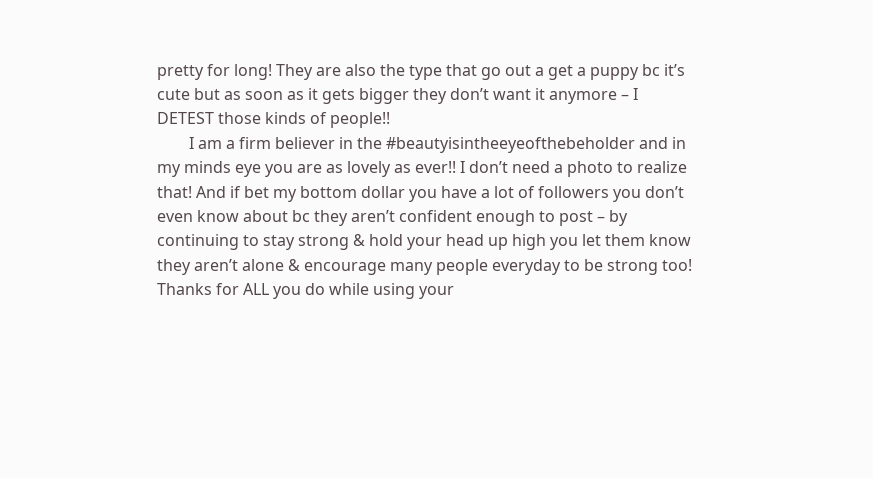pretty for long! They are also the type that go out a get a puppy bc it’s cute but as soon as it gets bigger they don’t want it anymore – I DETEST those kinds of people!!
        I am a firm believer in the #beautyisintheeyeofthebeholder and in my minds eye you are as lovely as ever!! I don’t need a photo to realize that! And if bet my bottom dollar you have a lot of followers you don’t even know about bc they aren’t confident enough to post – by continuing to stay strong & hold your head up high you let them know they aren’t alone & encourage many people everyday to be strong too! Thanks for ALL you do while using your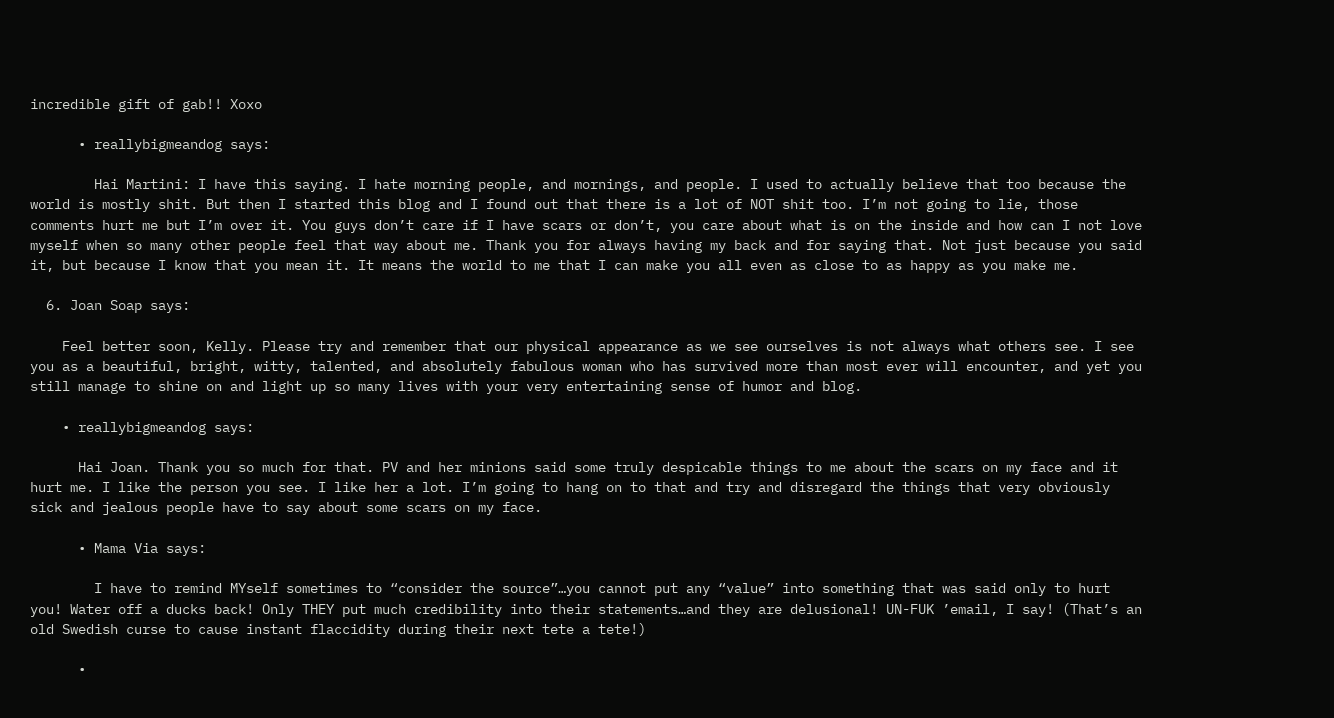incredible gift of gab!! Xoxo

      • reallybigmeandog says:

        Hai Martini: I have this saying. I hate morning people, and mornings, and people. I used to actually believe that too because the world is mostly shit. But then I started this blog and I found out that there is a lot of NOT shit too. I’m not going to lie, those comments hurt me but I’m over it. You guys don’t care if I have scars or don’t, you care about what is on the inside and how can I not love myself when so many other people feel that way about me. Thank you for always having my back and for saying that. Not just because you said it, but because I know that you mean it. It means the world to me that I can make you all even as close to as happy as you make me.

  6. Joan Soap says:

    Feel better soon, Kelly. Please try and remember that our physical appearance as we see ourselves is not always what others see. I see you as a beautiful, bright, witty, talented, and absolutely fabulous woman who has survived more than most ever will encounter, and yet you still manage to shine on and light up so many lives with your very entertaining sense of humor and blog.

    • reallybigmeandog says:

      Hai Joan. Thank you so much for that. PV and her minions said some truly despicable things to me about the scars on my face and it hurt me. I like the person you see. I like her a lot. I’m going to hang on to that and try and disregard the things that very obviously sick and jealous people have to say about some scars on my face.

      • Mama Via says:

        I have to remind MYself sometimes to “consider the source”…you cannot put any “value” into something that was said only to hurt you! Water off a ducks back! Only THEY put much credibility into their statements…and they are delusional! UN-FUK ’email, I say! (That’s an old Swedish curse to cause instant flaccidity during their next tete a tete!)

      •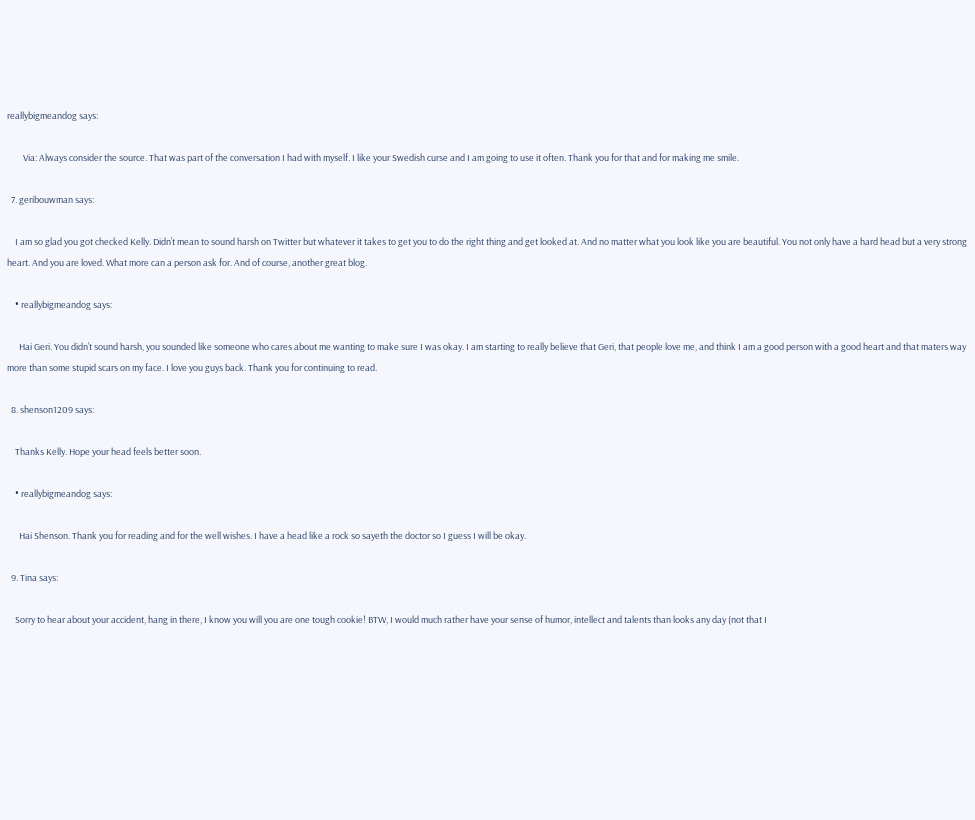reallybigmeandog says:

        Via: Always consider the source. That was part of the conversation I had with myself. I like your Swedish curse and I am going to use it often. Thank you for that and for making me smile.

  7. geribouwman says:

    I am so glad you got checked Kelly. Didn’t mean to sound harsh on Twitter but whatever it takes to get you to do the right thing and get looked at. And no matter what you look like you are beautiful. You not only have a hard head but a very strong heart. And you are loved. What more can a person ask for. And of course, another great blog.

    • reallybigmeandog says:

      Hai Geri. You didn’t sound harsh, you sounded like someone who cares about me wanting to make sure I was okay. I am starting to really believe that Geri, that people love me, and think I am a good person with a good heart and that maters way more than some stupid scars on my face. I love you guys back. Thank you for continuing to read.

  8. shenson1209 says:

    Thanks Kelly. Hope your head feels better soon.

    • reallybigmeandog says:

      Hai Shenson. Thank you for reading and for the well wishes. I have a head like a rock so sayeth the doctor so I guess I will be okay.

  9. Tina says:

    Sorry to hear about your accident, hang in there, I know you will you are one tough cookie! BTW, I would much rather have your sense of humor, intellect and talents than looks any day (not that I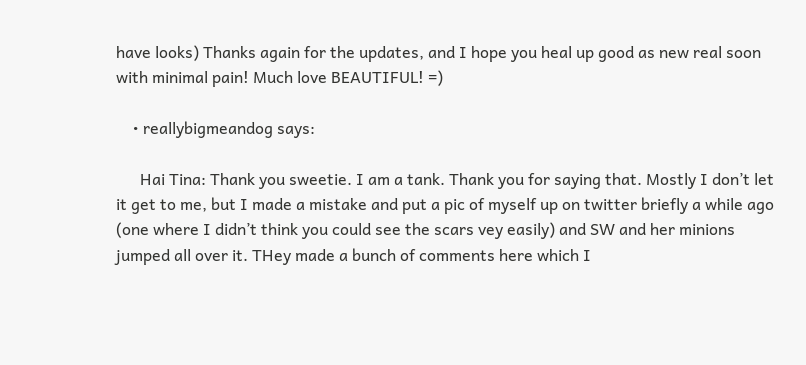have looks) Thanks again for the updates, and I hope you heal up good as new real soon with minimal pain! Much love BEAUTIFUL! =)

    • reallybigmeandog says:

      Hai Tina: Thank you sweetie. I am a tank. Thank you for saying that. Mostly I don’t let it get to me, but I made a mistake and put a pic of myself up on twitter briefly a while ago (one where I didn’t think you could see the scars vey easily) and SW and her minions jumped all over it. THey made a bunch of comments here which I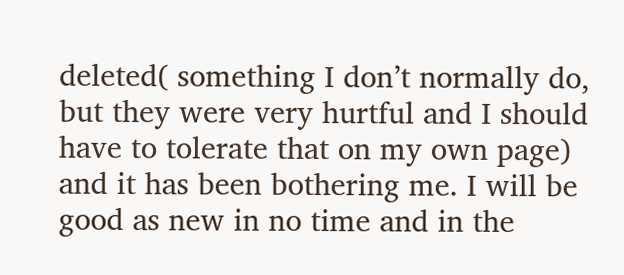deleted( something I don’t normally do, but they were very hurtful and I should have to tolerate that on my own page) and it has been bothering me. I will be good as new in no time and in the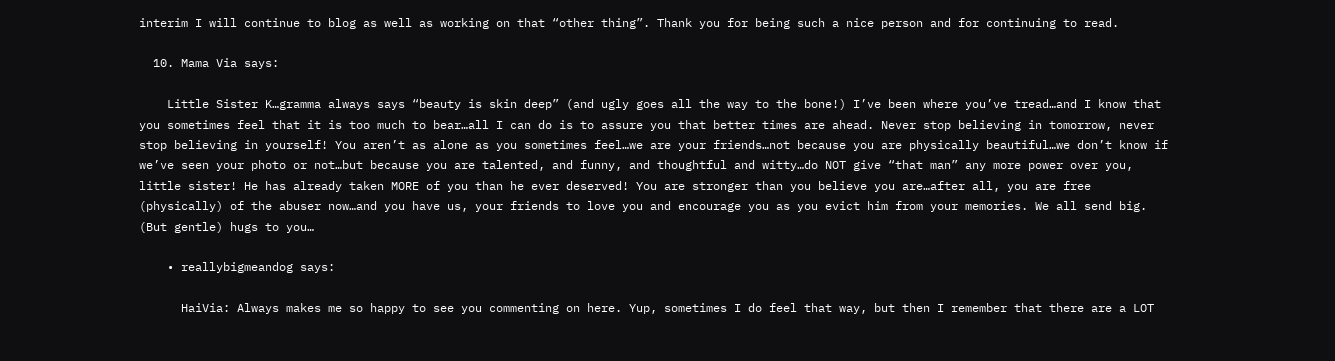interim I will continue to blog as well as working on that “other thing”. Thank you for being such a nice person and for continuing to read.

  10. Mama Via says:

    Little Sister K…gramma always says “beauty is skin deep” (and ugly goes all the way to the bone!) I’ve been where you’ve tread…and I know that you sometimes feel that it is too much to bear…all I can do is to assure you that better times are ahead. Never stop believing in tomorrow, never stop believing in yourself! You aren’t as alone as you sometimes feel…we are your friends…not because you are physically beautiful…we don’t know if we’ve seen your photo or not…but because you are talented, and funny, and thoughtful and witty…do NOT give “that man” any more power over you, little sister! He has already taken MORE of you than he ever deserved! You are stronger than you believe you are…after all, you are free (physically) of the abuser now…and you have us, your friends to love you and encourage you as you evict him from your memories. We all send big. (But gentle) hugs to you…

    • reallybigmeandog says:

      HaiVia: Always makes me so happy to see you commenting on here. Yup, sometimes I do feel that way, but then I remember that there are a LOT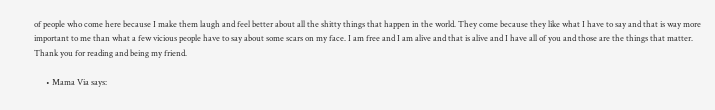of people who come here because I make them laugh and feel better about all the shitty things that happen in the world. They come because they like what I have to say and that is way more important to me than what a few vicious people have to say about some scars on my face. I am free and I am alive and that is alive and I have all of you and those are the things that matter. Thank you for reading and being my friend.

      • Mama Via says: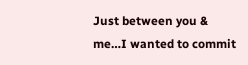Just between you & me…I wanted to commit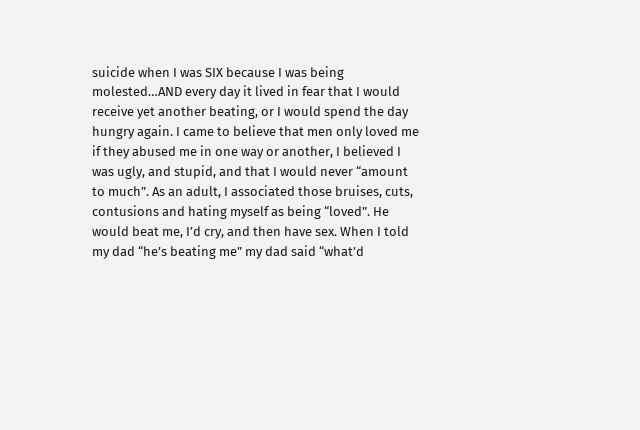suicide when I was SIX because I was being molested…AND every day it lived in fear that I would receive yet another beating, or I would spend the day hungry again. I came to believe that men only loved me if they abused me in one way or another, I believed I was ugly, and stupid, and that I would never “amount to much”. As an adult, I associated those bruises, cuts, contusions and hating myself as being “loved”. He would beat me, I’d cry, and then have sex. When I told my dad “he’s beating me” my dad said “what’d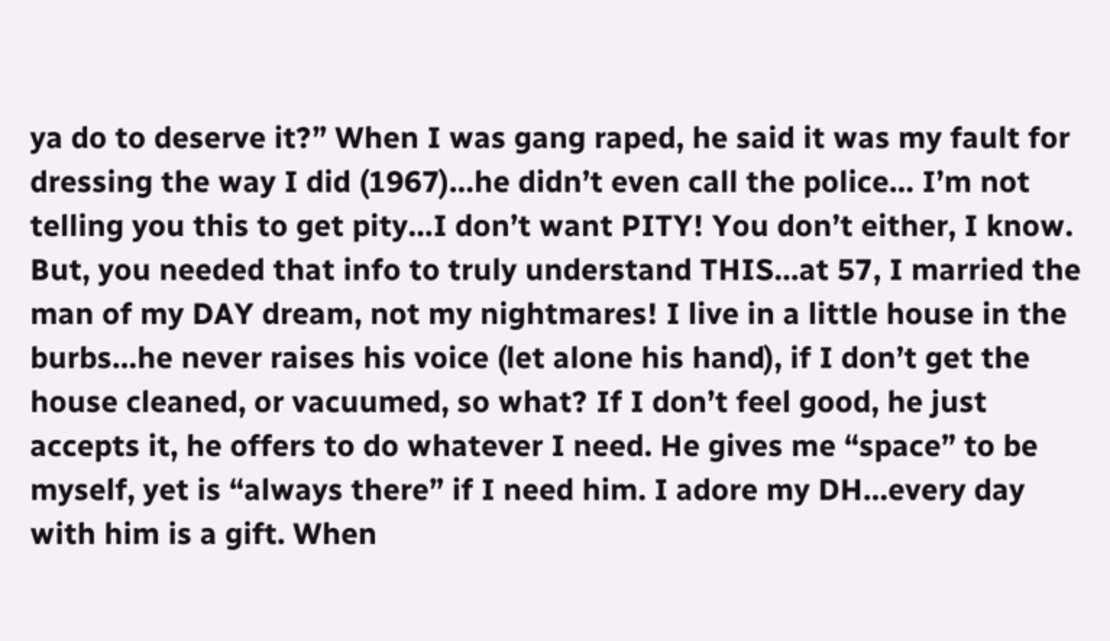ya do to deserve it?” When I was gang raped, he said it was my fault for dressing the way I did (1967)…he didn’t even call the police… I’m not telling you this to get pity…I don’t want PITY! You don’t either, I know. But, you needed that info to truly understand THIS…at 57, I married the man of my DAY dream, not my nightmares! I live in a little house in the burbs…he never raises his voice (let alone his hand), if I don’t get the house cleaned, or vacuumed, so what? If I don’t feel good, he just accepts it, he offers to do whatever I need. He gives me “space” to be myself, yet is “always there” if I need him. I adore my DH…every day with him is a gift. When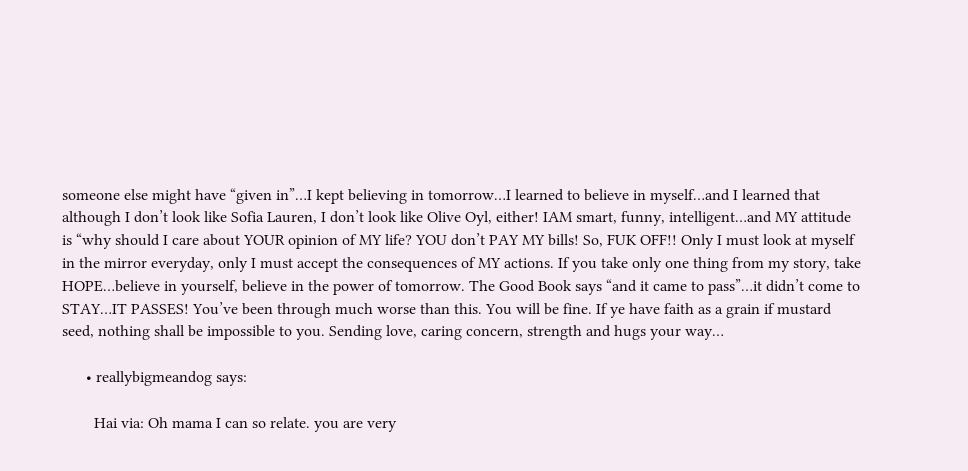someone else might have “given in”…I kept believing in tomorrow…I learned to believe in myself…and I learned that although I don’t look like Sofia Lauren, I don’t look like Olive Oyl, either! IAM smart, funny, intelligent…and MY attitude is “why should I care about YOUR opinion of MY life? YOU don’t PAY MY bills! So, FUK OFF!! Only I must look at myself in the mirror everyday, only I must accept the consequences of MY actions. If you take only one thing from my story, take HOPE…believe in yourself, believe in the power of tomorrow. The Good Book says “and it came to pass”…it didn’t come to STAY…IT PASSES! You’ve been through much worse than this. You will be fine. If ye have faith as a grain if mustard seed, nothing shall be impossible to you. Sending love, caring concern, strength and hugs your way…

      • reallybigmeandog says:

        Hai via: Oh mama I can so relate. you are very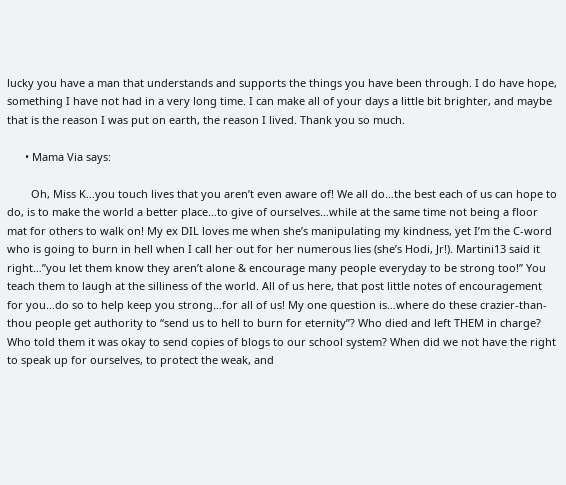lucky you have a man that understands and supports the things you have been through. I do have hope, something I have not had in a very long time. I can make all of your days a little bit brighter, and maybe that is the reason I was put on earth, the reason I lived. Thank you so much.

      • Mama Via says:

        Oh, Miss K…you touch lives that you aren’t even aware of! We all do…the best each of us can hope to do, is to make the world a better place…to give of ourselves…while at the same time not being a floor mat for others to walk on! My ex DIL loves me when she’s manipulating my kindness, yet I’m the C-word who is going to burn in hell when I call her out for her numerous lies (she’s Hodi, Jr!). Martini13 said it right…”you let them know they aren’t alone & encourage many people everyday to be strong too!” You teach them to laugh at the silliness of the world. All of us here, that post little notes of encouragement for you…do so to help keep you strong…for all of us! My one question is…where do these crazier-than-thou people get authority to “send us to hell to burn for eternity”? Who died and left THEM in charge? Who told them it was okay to send copies of blogs to our school system? When did we not have the right to speak up for ourselves, to protect the weak, and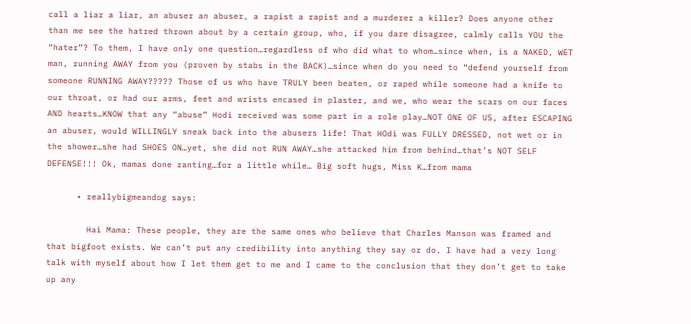call a liar a liar, an abuser an abuser, a rapist a rapist and a murderer a killer? Does anyone other than me see the hatred thrown about by a certain group, who, if you dare disagree, calmly calls YOU the “hater”? To them, I have only one question…regardless of who did what to whom…since when, is a NAKED, WET man, running AWAY from you (proven by stabs in the BACK)…since when do you need to “defend yourself from someone RUNNING AWAY????? Those of us who have TRULY been beaten, or raped while someone had a knife to our throat, or had our arms, feet and wrists encased in plaster, and we, who wear the scars on our faces AND hearts…KNOW that any “abuse” Hodi received was some part in a role play…NOT ONE OF US, after ESCAPING an abuser, would WILLINGLY sneak back into the abusers life! That HOdi was FULLY DRESSED, not wet or in the shower…she had SHOES ON…yet, she did not RUN AWAY…she attacked him from behind…that’s NOT SELF DEFENSE!!! Ok, mamas done ranting…for a little while… Big soft hugs, Miss K…from mama

      • reallybigmeandog says:

        Hai Mama: These people, they are the same ones who believe that Charles Manson was framed and that bigfoot exists. We can’t put any credibility into anything they say or do. I have had a very long talk with myself about how I let them get to me and I came to the conclusion that they don’t get to take up any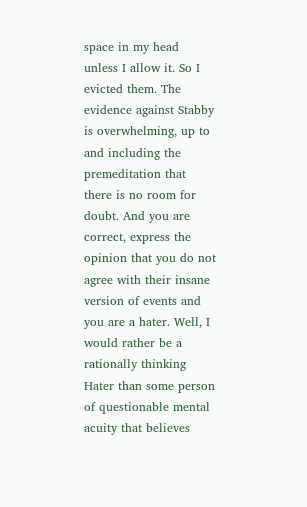space in my head unless I allow it. So I evicted them. The evidence against Stabby is overwhelming, up to and including the premeditation that there is no room for doubt. And you are correct, express the opinion that you do not agree with their insane version of events and you are a hater. Well, I would rather be a rationally thinking Hater than some person of questionable mental acuity that believes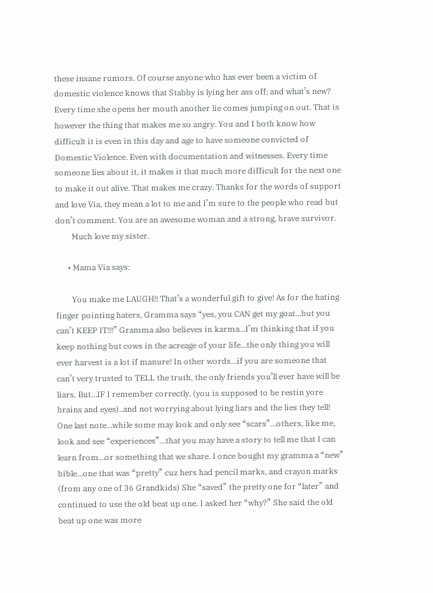these insane rumors. Of course anyone who has ever been a victim of domestic violence knows that Stabby is lying her ass off; and what’s new? Every time she opens her mouth another lie comes jumping on out. That is however the thing that makes me so angry. You and I both know how difficult it is even in this day and age to have someone convicted of Domestic Violence. Even with documentation and witnesses. Every time someone lies about it, it makes it that much more difficult for the next one to make it out alive. That makes me crazy. Thanks for the words of support and love Via, they mean a lot to me and I’m sure to the people who read but don’t comment. You are an awesome woman and a strong, brave survivor.
        Much love my sister.

      • Mama Via says:

        You make me LAUGH!! That’s a wonderful gift to give! As for the hating finger pointing haters, Gramma says “yes, you CAN get my goat…but you can’t KEEP IT!!!” Gramma also believes in karma…I’m thinking that if you keep nothing but cows in the acreage of your life…the only thing you will ever harvest is a lot if manure! In other words…if you are someone that can’t very trusted to TELL the truth, the only friends you’ll ever have will be liars. But…IF I remember correctly, (you is supposed to be restin yore brains and eyes)..and not worrying about lying liars and the lies they tell! One last note…while some may look and only see “scars”…others, like me, look and see “experiences”…that you may have a story to tell me that I can learn from…or something that we share. I once bought my gramma a “new” bible…one that was “pretty” cuz hers had pencil marks, and crayon marks (from any one of 36 Grandkids) She “saved” the pretty one for “later” and continued to use the old beat up one. I asked her “why?” She said the old beat up one was more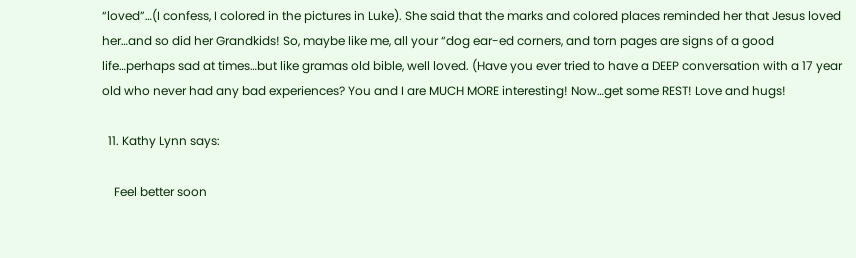“loved”…(I confess, I colored in the pictures in Luke). She said that the marks and colored places reminded her that Jesus loved her…and so did her Grandkids! So, maybe like me, all your “dog ear-ed corners, and torn pages are signs of a good life…perhaps sad at times…but like gramas old bible, well loved. (Have you ever tried to have a DEEP conversation with a 17 year old who never had any bad experiences? You and I are MUCH MORE interesting! Now…get some REST! Love and hugs!

  11. Kathy Lynn says:

    Feel better soon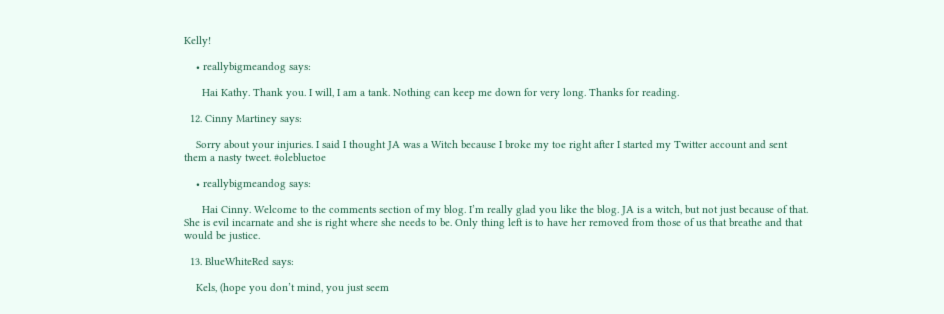Kelly!

    • reallybigmeandog says:

      Hai Kathy. Thank you. I will, I am a tank. Nothing can keep me down for very long. Thanks for reading.

  12. Cinny Martiney says:

    Sorry about your injuries. I said I thought JA was a Witch because I broke my toe right after I started my Twitter account and sent them a nasty tweet. #olebluetoe

    • reallybigmeandog says:

      Hai Cinny. Welcome to the comments section of my blog. I’m really glad you like the blog. JA is a witch, but not just because of that. She is evil incarnate and she is right where she needs to be. Only thing left is to have her removed from those of us that breathe and that would be justice.

  13. BlueWhiteRed says:

    Kels, (hope you don’t mind, you just seem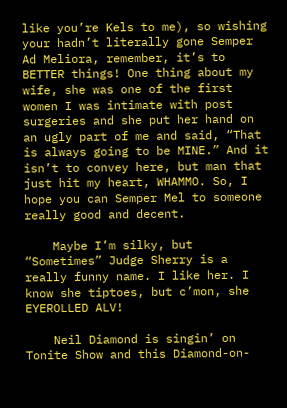like you’re Kels to me), so wishing your hadn’t literally gone Semper Ad Meliora, remember, it’s to BETTER things! One thing about my wife, she was one of the first women I was intimate with post surgeries and she put her hand on an ugly part of me and said, “That is always going to be MINE.” And it isn’t to convey here, but man that just hit my heart, WHAMMO. So, I hope you can Semper Mel to someone really good and decent.

    Maybe I’m silky, but “Sometimes” Judge Sherry is a really funny name. I like her. I know she tiptoes, but c’mon, she EYEROLLED ALV!

    Neil Diamond is singin’ on Tonite Show and this Diamond-on-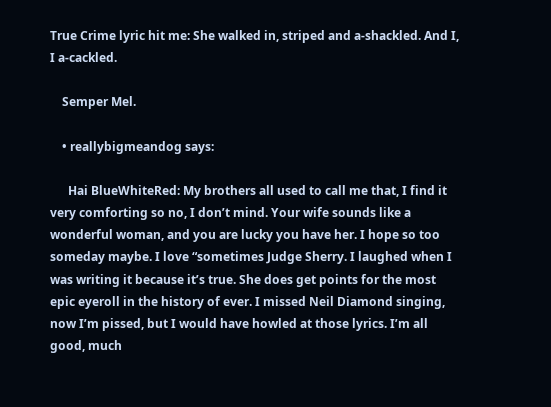True Crime lyric hit me: She walked in, striped and a-shackled. And I, I a-cackled.

    Semper Mel.

    • reallybigmeandog says:

      Hai BlueWhiteRed: My brothers all used to call me that, I find it very comforting so no, I don’t mind. Your wife sounds like a wonderful woman, and you are lucky you have her. I hope so too someday maybe. I love “sometimes Judge Sherry. I laughed when I was writing it because it’s true. She does get points for the most epic eyeroll in the history of ever. I missed Neil Diamond singing, now I’m pissed, but I would have howled at those lyrics. I’m all good, much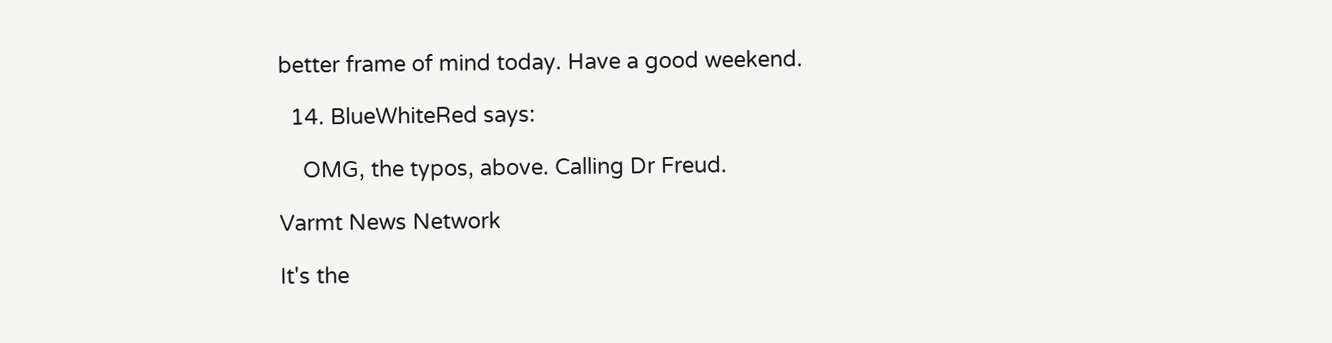better frame of mind today. Have a good weekend.

  14. BlueWhiteRed says:

    OMG, the typos, above. Calling Dr Freud.

Varmt News Network

It's the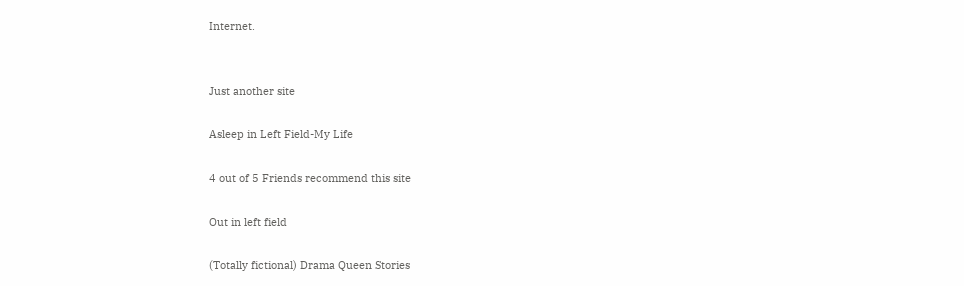Internet.


Just another site

Asleep in Left Field-My Life

4 out of 5 Friends recommend this site

Out in left field

(Totally fictional) Drama Queen Stories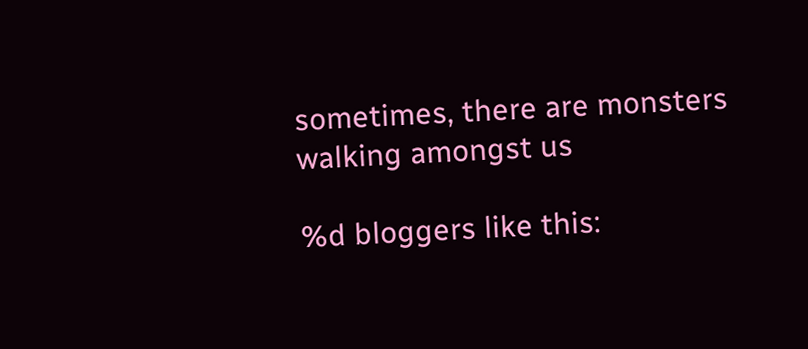sometimes, there are monsters walking amongst us

%d bloggers like this: